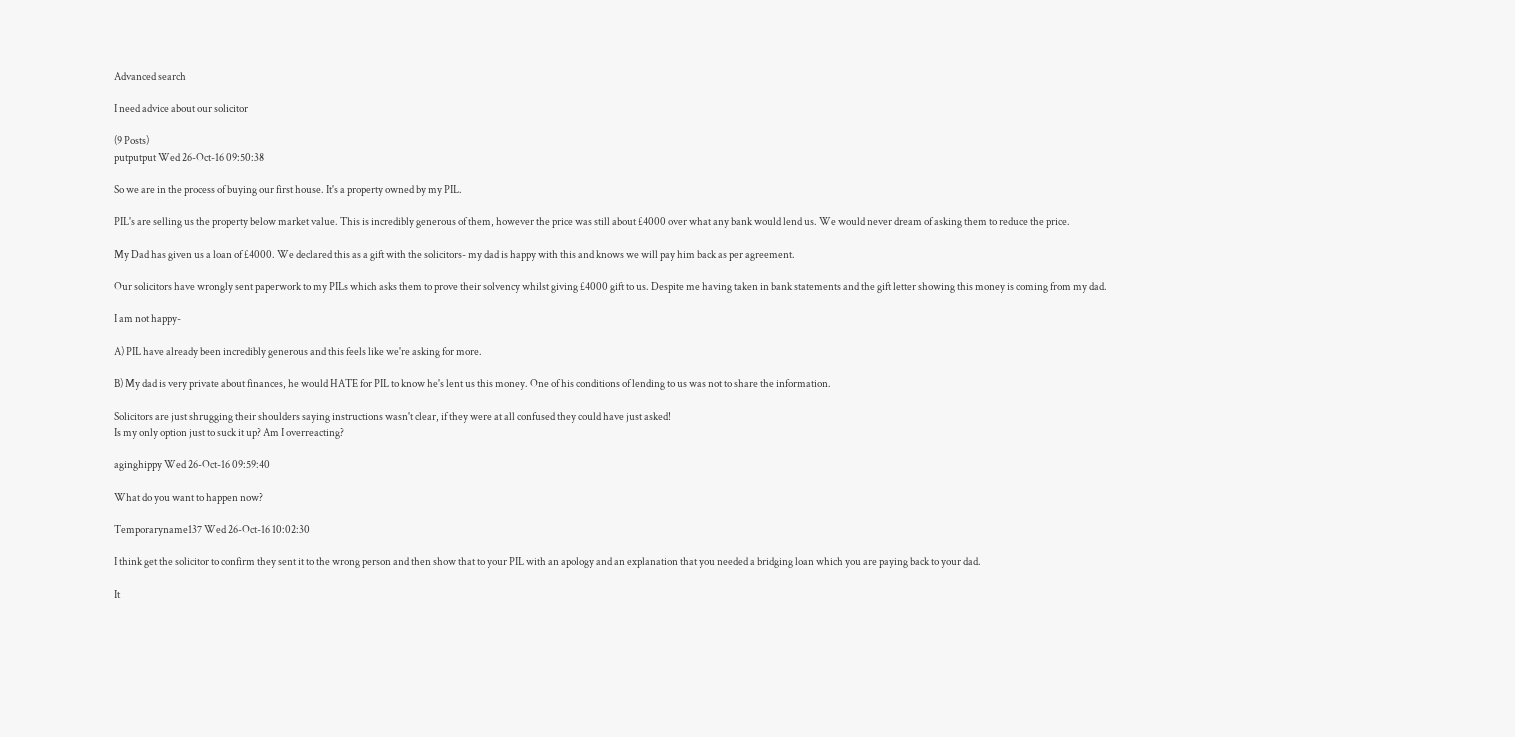Advanced search

I need advice about our solicitor

(9 Posts)
putputput Wed 26-Oct-16 09:50:38

So we are in the process of buying our first house. It's a property owned by my PIL.

PIL's are selling us the property below market value. This is incredibly generous of them, however the price was still about £4000 over what any bank would lend us. We would never dream of asking them to reduce the price.

My Dad has given us a loan of £4000. We declared this as a gift with the solicitors- my dad is happy with this and knows we will pay him back as per agreement.

Our solicitors have wrongly sent paperwork to my PILs which asks them to prove their solvency whilst giving £4000 gift to us. Despite me having taken in bank statements and the gift letter showing this money is coming from my dad.

I am not happy-

A) PIL have already been incredibly generous and this feels like we're asking for more.

B) My dad is very private about finances, he would HATE for PIL to know he's lent us this money. One of his conditions of lending to us was not to share the information.

Solicitors are just shrugging their shoulders saying instructions wasn't clear, if they were at all confused they could have just asked!
Is my only option just to suck it up? Am I overreacting?

aginghippy Wed 26-Oct-16 09:59:40

What do you want to happen now?

Temporaryname137 Wed 26-Oct-16 10:02:30

I think get the solicitor to confirm they sent it to the wrong person and then show that to your PIL with an apology and an explanation that you needed a bridging loan which you are paying back to your dad.

It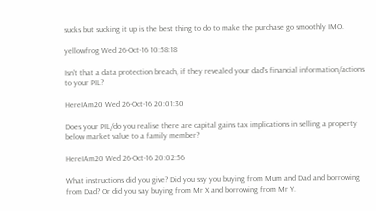sucks but sucking it up is the best thing to do to make the purchase go smoothly IMO.

yellowfrog Wed 26-Oct-16 10:58:18

Isn't that a data protection breach, if they revealed your dad's financial information/actions to your PIL?

HereIAm20 Wed 26-Oct-16 20:01:30

Does your PIL/do you realise there are capital gains tax implications in selling a property below market value to a family member?

HereIAm20 Wed 26-Oct-16 20:02:56

What instructions did you give? Did you ssy you buying from Mum and Dad and borrowing from Dad? Or did you say buying from Mr X and borrowing from Mr Y.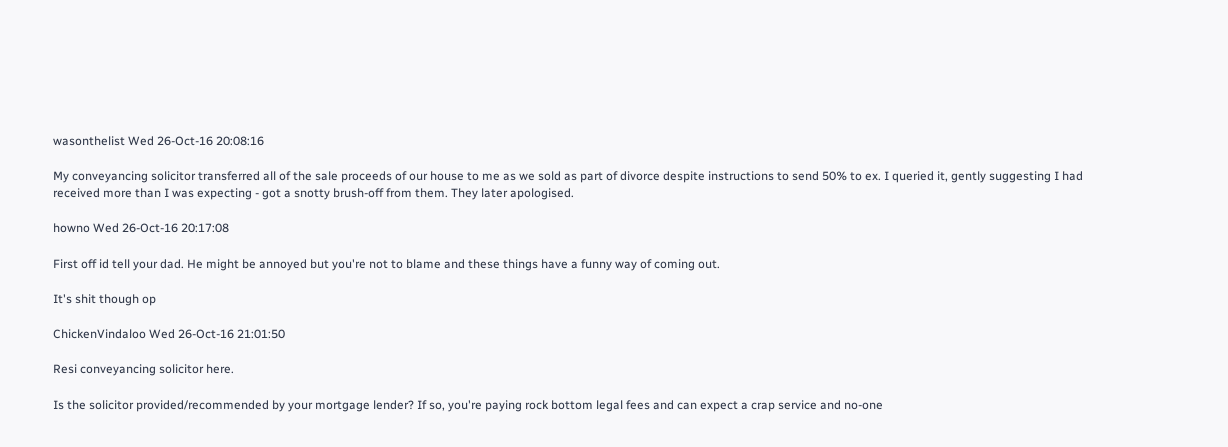wasonthelist Wed 26-Oct-16 20:08:16

My conveyancing solicitor transferred all of the sale proceeds of our house to me as we sold as part of divorce despite instructions to send 50% to ex. I queried it, gently suggesting I had received more than I was expecting - got a snotty brush-off from them. They later apologised.

howno Wed 26-Oct-16 20:17:08

First off id tell your dad. He might be annoyed but you're not to blame and these things have a funny way of coming out.

It's shit though op

ChickenVindaloo Wed 26-Oct-16 21:01:50

Resi conveyancing solicitor here.

Is the solicitor provided/recommended by your mortgage lender? If so, you're paying rock bottom legal fees and can expect a crap service and no-one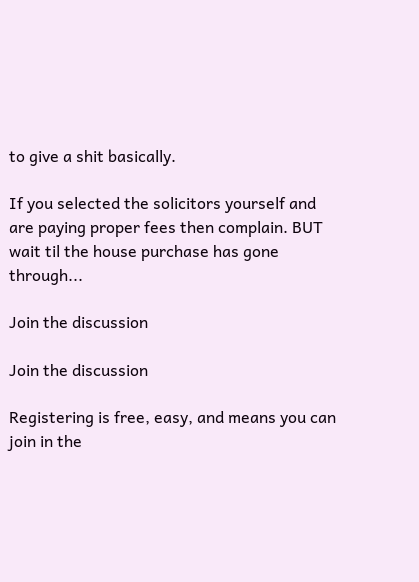to give a shit basically.

If you selected the solicitors yourself and are paying proper fees then complain. BUT wait til the house purchase has gone through...

Join the discussion

Join the discussion

Registering is free, easy, and means you can join in the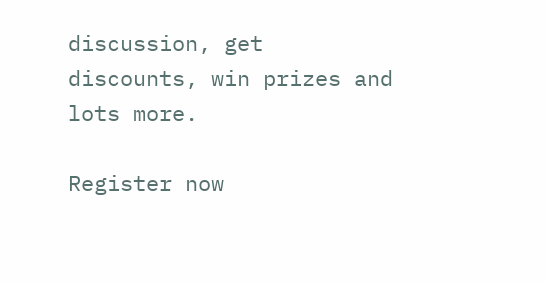discussion, get discounts, win prizes and lots more.

Register now